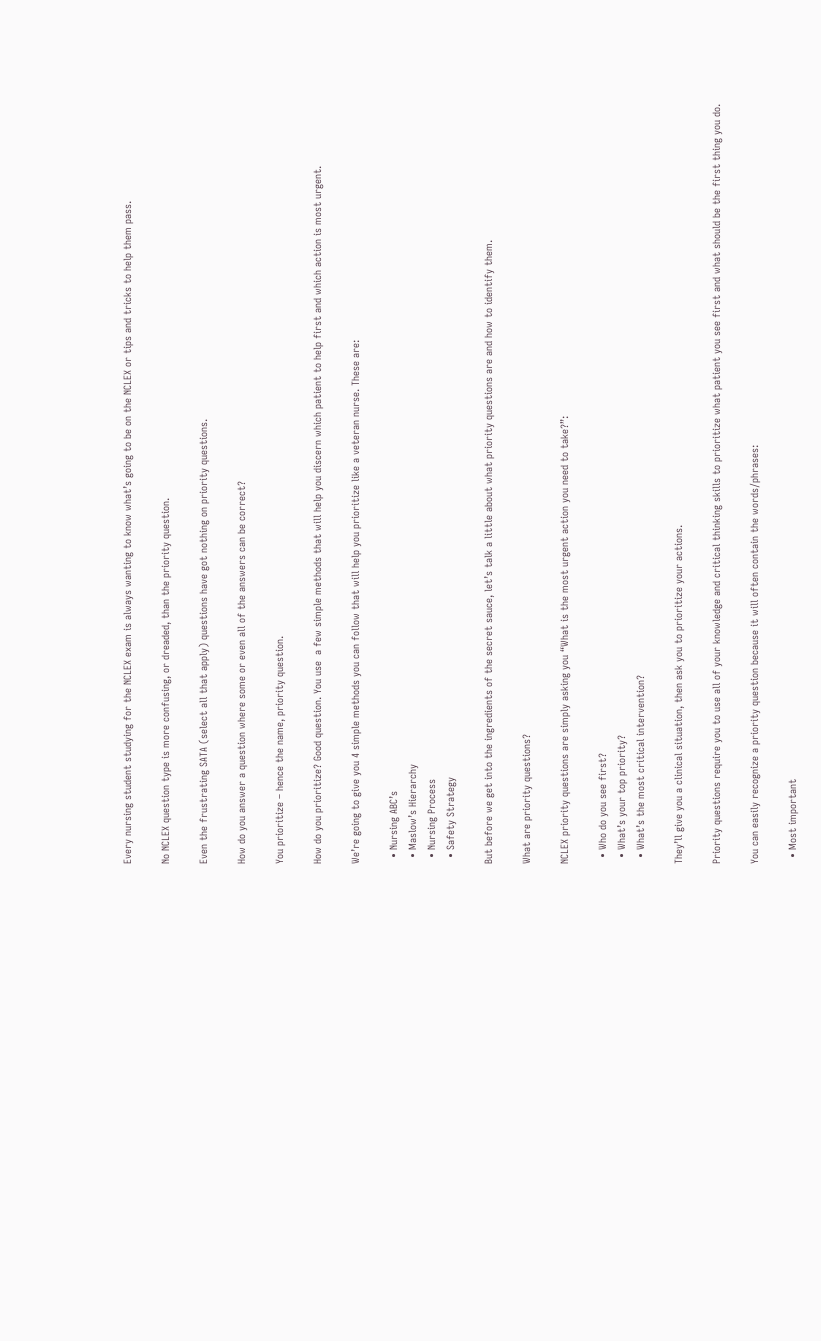Every nursing student studying for the NCLEX exam is always wanting to know what’s going to be on the NCLEX or tips and tricks to help them pass.

No NCLEX question type is more confusing, or dreaded, than the priority question.

Even the frustrating SATA (select all that apply) questions have got nothing on priority questions.

How do you answer a question where some or even all of the answers can be correct?

You prioritize – hence the name, priority question.

How do you prioritize? Good question. You use  a few simple methods that will help you discern which patient to help first and which action is most urgent.

We’re going to give you 4 simple methods you can follow that will help you prioritize like a veteran nurse. These are:

  • Nursing ABC’s
  • Maslow’s Hierarchy
  • Nursing Process
  • Safety Strategy

But before we get into the ingredients of the secret sauce, let’s talk a little about what priority questions are and how to identify them.

What are priority questions?

NCLEX priority questions are simply asking you “What is the most urgent action you need to take?”:

  • Who do you see first?
  • What’s your top priority?
  • What’s the most critical intervention?

They’ll give you a clinical situation, then ask you to prioritize your actions.

Priority questions require you to use all of your knowledge and critical thinking skills to prioritize what patient you see first and what should be the first thing you do.

You can easily recognize a priority question because it will often contain the words/phrases:

  • Most important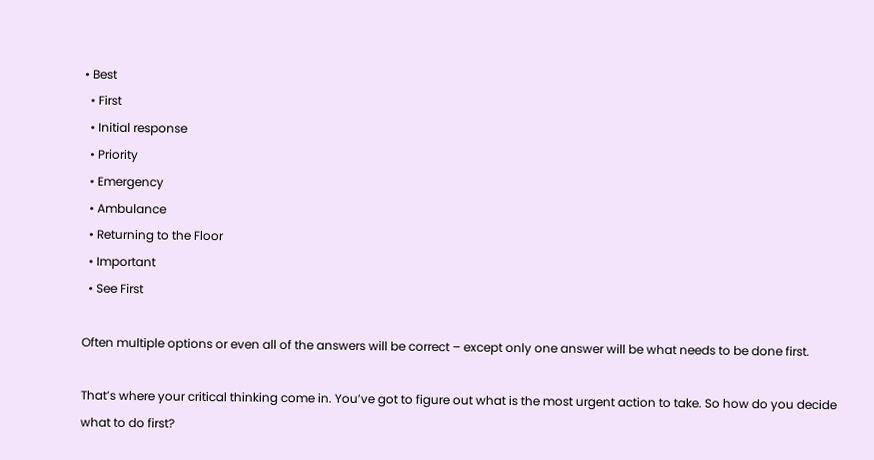• Best
  • First
  • Initial response
  • Priority
  • Emergency
  • Ambulance
  • Returning to the Floor
  • Important
  • See First

Often multiple options or even all of the answers will be correct – except only one answer will be what needs to be done first.

That’s where your critical thinking come in. You’ve got to figure out what is the most urgent action to take. So how do you decide what to do first?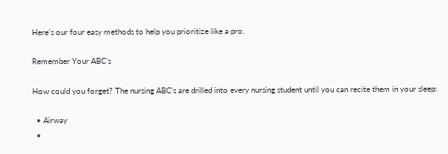Here’s our four easy methods to help you prioritize like a pro.

Remember Your ABC’s

How could you forget? The nursing ABC’s are drilled into every nursing student until you can recite them in your sleep:

  • Airway
  •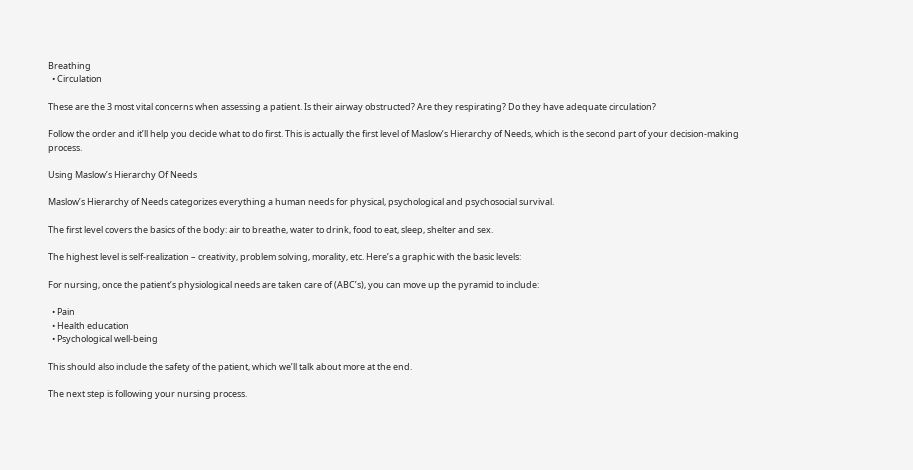Breathing
  • Circulation

These are the 3 most vital concerns when assessing a patient. Is their airway obstructed? Are they respirating? Do they have adequate circulation?

Follow the order and it’ll help you decide what to do first. This is actually the first level of Maslow’s Hierarchy of Needs, which is the second part of your decision-making process.

Using Maslow’s Hierarchy Of Needs

Maslow’s Hierarchy of Needs categorizes everything a human needs for physical, psychological and psychosocial survival.

The first level covers the basics of the body: air to breathe, water to drink, food to eat, sleep, shelter and sex.

The highest level is self-realization – creativity, problem solving, morality, etc. Here’s a graphic with the basic levels:

For nursing, once the patient’s physiological needs are taken care of (ABC’s), you can move up the pyramid to include:

  • Pain
  • Health education
  • Psychological well-being

This should also include the safety of the patient, which we’ll talk about more at the end.

The next step is following your nursing process.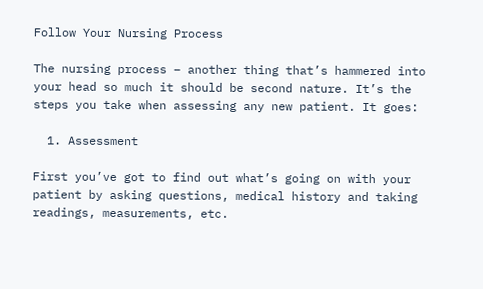Follow Your Nursing Process

The nursing process – another thing that’s hammered into your head so much it should be second nature. It’s the steps you take when assessing any new patient. It goes:

  1. Assessment

First you’ve got to find out what’s going on with your patient by asking questions, medical history and taking readings, measurements, etc.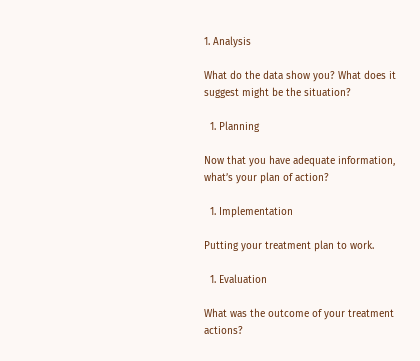1. Analysis

What do the data show you? What does it suggest might be the situation?

  1. Planning

Now that you have adequate information, what’s your plan of action?

  1. Implementation

Putting your treatment plan to work.

  1. Evaluation

What was the outcome of your treatment actions?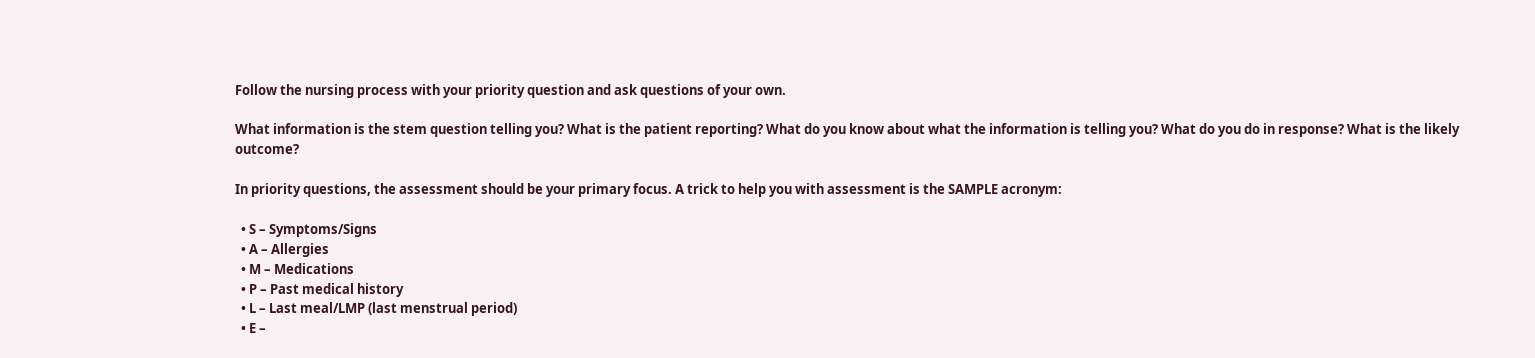Follow the nursing process with your priority question and ask questions of your own.

What information is the stem question telling you? What is the patient reporting? What do you know about what the information is telling you? What do you do in response? What is the likely outcome?

In priority questions, the assessment should be your primary focus. A trick to help you with assessment is the SAMPLE acronym:

  • S – Symptoms/Signs
  • A – Allergies
  • M – Medications
  • P – Past medical history
  • L – Last meal/LMP (last menstrual period)
  • E –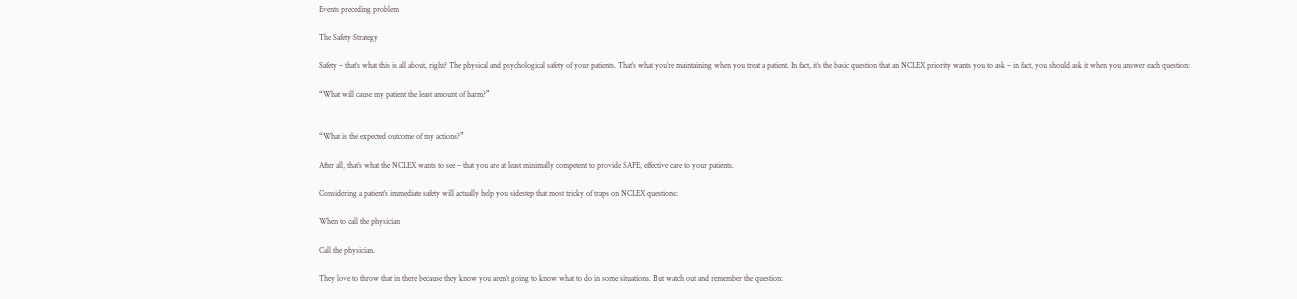Events preceding problem

The Safety Strategy

Safety – that’s what this is all about, right? The physical and psychological safety of your patients. That’s what you’re maintaining when you treat a patient. In fact, it’s the basic question that an NCLEX priority wants you to ask – in fact, you should ask it when you answer each question:

“What will cause my patient the least amount of harm?”


“What is the expected outcome of my actions?”

After all, that’s what the NCLEX wants to see – that you are at least minimally competent to provide SAFE, effective care to your patients.

Considering a patient’s immediate safety will actually help you sidestep that most tricky of traps on NCLEX questions:

When to call the physician

Call the physician.

They love to throw that in there because they know you aren’t going to know what to do in some situations. But watch out and remember the question: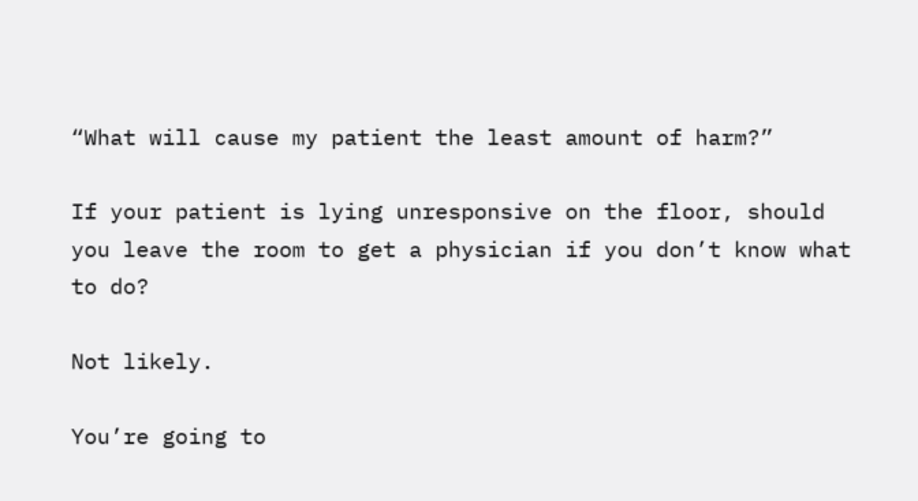“What will cause my patient the least amount of harm?”

If your patient is lying unresponsive on the floor, should you leave the room to get a physician if you don’t know what to do?

Not likely.

You’re going to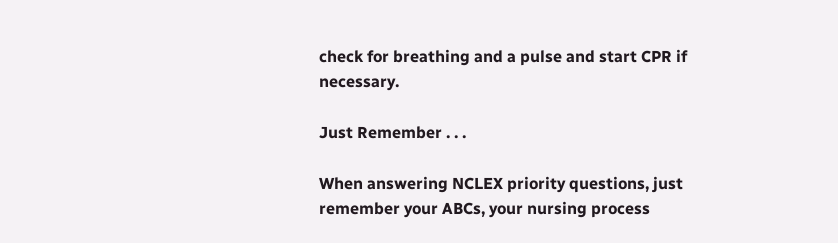check for breathing and a pulse and start CPR if necessary.

Just Remember . . .

When answering NCLEX priority questions, just remember your ABCs, your nursing process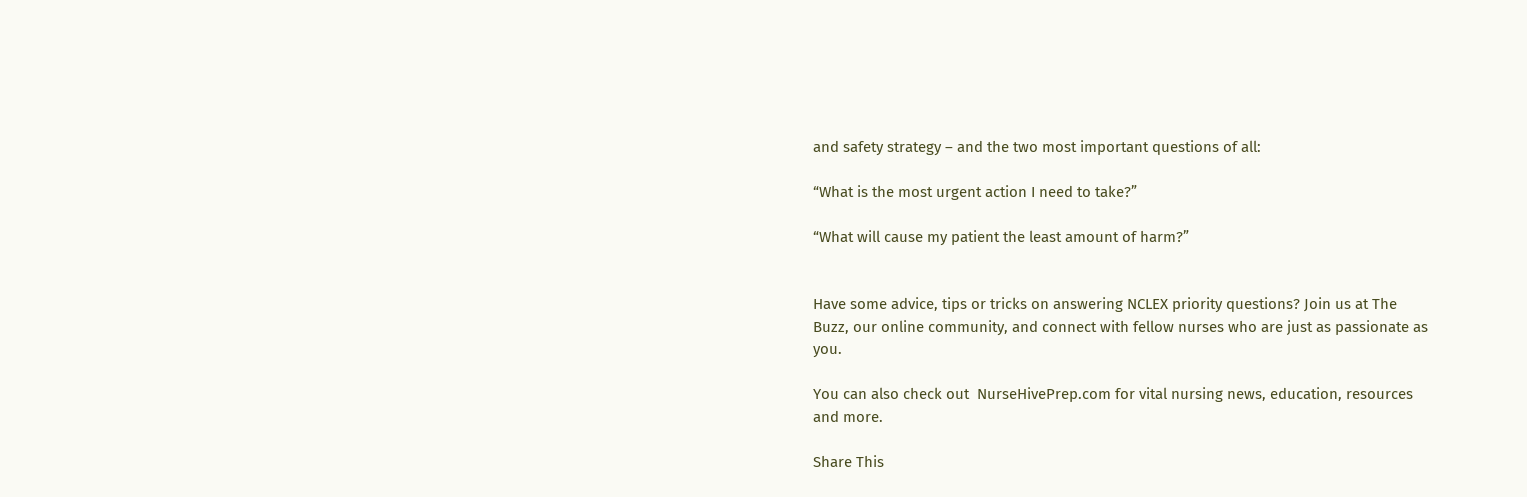and safety strategy – and the two most important questions of all:

“What is the most urgent action I need to take?”

“What will cause my patient the least amount of harm?”


Have some advice, tips or tricks on answering NCLEX priority questions? Join us at The Buzz, our online community, and connect with fellow nurses who are just as passionate as you.

You can also check out  NurseHivePrep.com for vital nursing news, education, resources and more.

Share This